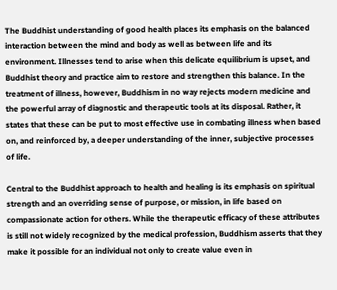The Buddhist understanding of good health places its emphasis on the balanced interaction between the mind and body as well as between life and its environment. Illnesses tend to arise when this delicate equilibrium is upset, and Buddhist theory and practice aim to restore and strengthen this balance. In the treatment of illness, however, Buddhism in no way rejects modern medicine and the powerful array of diagnostic and therapeutic tools at its disposal. Rather, it states that these can be put to most effective use in combating illness when based on, and reinforced by, a deeper understanding of the inner, subjective processes of life.

Central to the Buddhist approach to health and healing is its emphasis on spiritual strength and an overriding sense of purpose, or mission, in life based on compassionate action for others. While the therapeutic efficacy of these attributes is still not widely recognized by the medical profession, Buddhism asserts that they make it possible for an individual not only to create value even in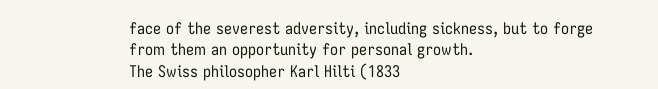face of the severest adversity, including sickness, but to forge from them an opportunity for personal growth.
The Swiss philosopher Karl Hilti (1833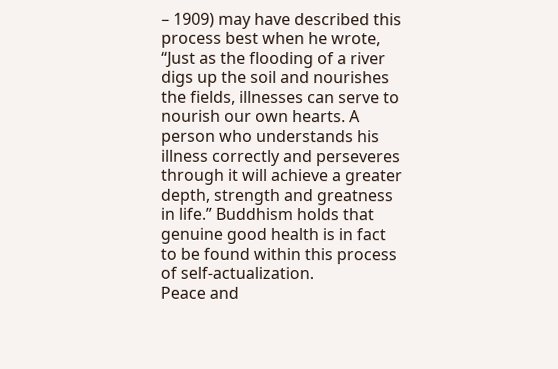– 1909) may have described this process best when he wrote, “Just as the flooding of a river digs up the soil and nourishes the fields, illnesses can serve to nourish our own hearts. A person who understands his illness correctly and perseveres through it will achieve a greater depth, strength and greatness in life.” Buddhism holds that genuine good health is in fact to be found within this process of self-actualization.
Peace and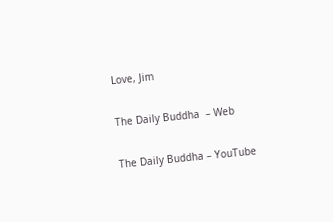Love, Jim

The Daily Buddha  – Web

The Daily Buddha – YouTube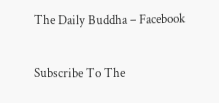The Daily Buddha – Facebook

Subscribe To The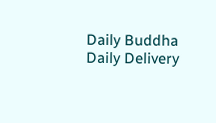Daily Buddha
Daily Delivery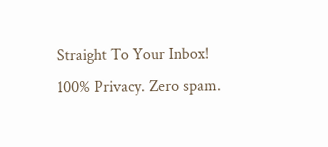Straight To Your Inbox!
100% Privacy. Zero spam.